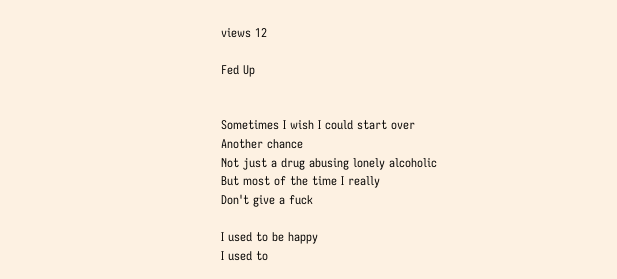views 12

Fed Up


Sometimes I wish I could start over
Another chance
Not just a drug abusing lonely alcoholic
But most of the time I really
Don't give a fuck

I used to be happy
I used to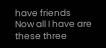have friends
Now all I have are these three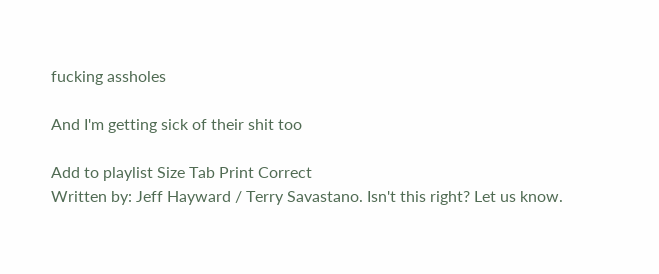fucking assholes

And I'm getting sick of their shit too

Add to playlist Size Tab Print Correct
Written by: Jeff Hayward / Terry Savastano. Isn't this right? Let us know.